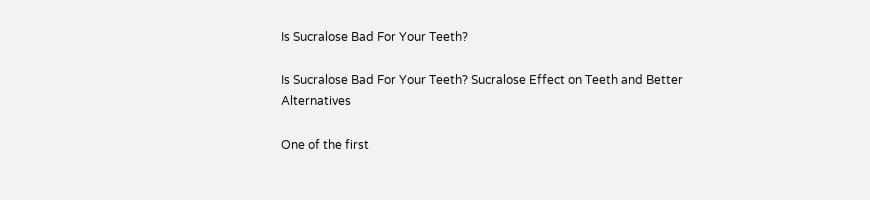Is Sucralose Bad For Your Teeth?

Is Sucralose Bad For Your Teeth? Sucralose Effect on Teeth and Better Alternatives

One of the first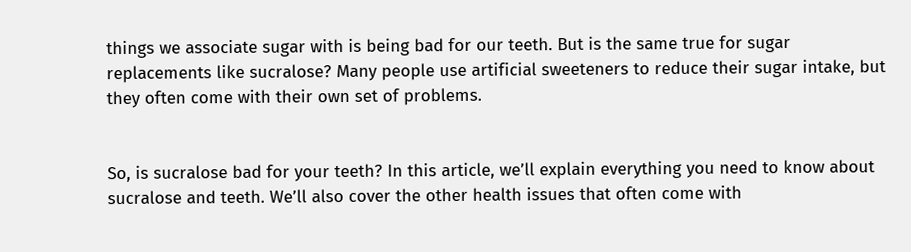things we associate sugar with is being bad for our teeth. But is the same true for sugar replacements like sucralose? Many people use artificial sweeteners to reduce their sugar intake, but they often come with their own set of problems.


So, is sucralose bad for your teeth? In this article, we’ll explain everything you need to know about sucralose and teeth. We’ll also cover the other health issues that often come with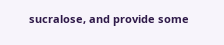sucralose, and provide some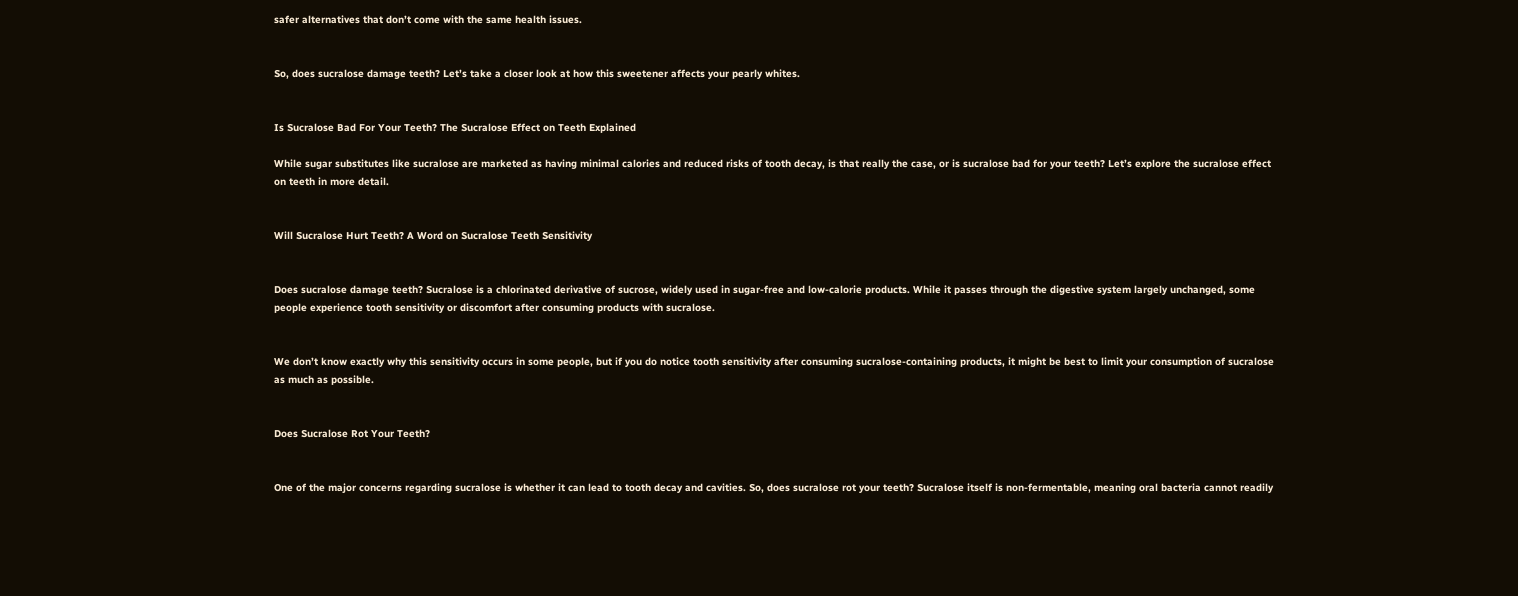safer alternatives that don’t come with the same health issues.


So, does sucralose damage teeth? Let’s take a closer look at how this sweetener affects your pearly whites.


Is Sucralose Bad For Your Teeth? The Sucralose Effect on Teeth Explained

While sugar substitutes like sucralose are marketed as having minimal calories and reduced risks of tooth decay, is that really the case, or is sucralose bad for your teeth? Let’s explore the sucralose effect on teeth in more detail.


Will Sucralose Hurt Teeth? A Word on Sucralose Teeth Sensitivity


Does sucralose damage teeth? Sucralose is a chlorinated derivative of sucrose, widely used in sugar-free and low-calorie products. While it passes through the digestive system largely unchanged, some people experience tooth sensitivity or discomfort after consuming products with sucralose.


We don’t know exactly why this sensitivity occurs in some people, but if you do notice tooth sensitivity after consuming sucralose-containing products, it might be best to limit your consumption of sucralose as much as possible.


Does Sucralose Rot Your Teeth?


One of the major concerns regarding sucralose is whether it can lead to tooth decay and cavities. So, does sucralose rot your teeth? Sucralose itself is non-fermentable, meaning oral bacteria cannot readily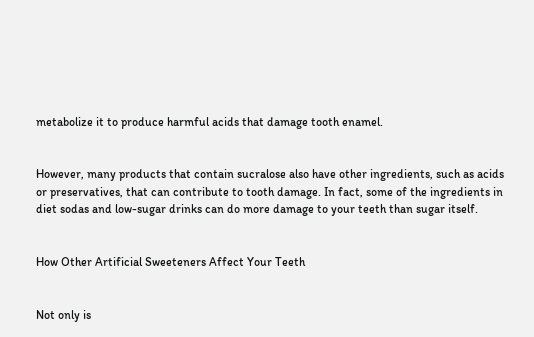metabolize it to produce harmful acids that damage tooth enamel.


However, many products that contain sucralose also have other ingredients, such as acids or preservatives, that can contribute to tooth damage. In fact, some of the ingredients in diet sodas and low-sugar drinks can do more damage to your teeth than sugar itself.


How Other Artificial Sweeteners Affect Your Teeth


Not only is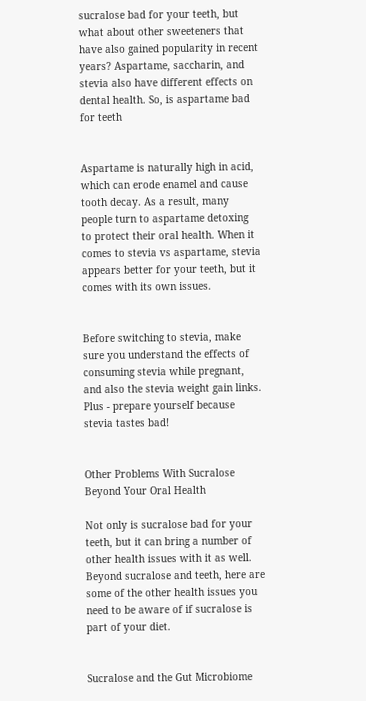sucralose bad for your teeth, but what about other sweeteners that have also gained popularity in recent years? Aspartame, saccharin, and stevia also have different effects on dental health. So, is aspartame bad for teeth


Aspartame is naturally high in acid, which can erode enamel and cause tooth decay. As a result, many people turn to aspartame detoxing to protect their oral health. When it comes to stevia vs aspartame, stevia appears better for your teeth, but it comes with its own issues.


Before switching to stevia, make sure you understand the effects of consuming stevia while pregnant, and also the stevia weight gain links. Plus - prepare yourself because stevia tastes bad!


Other Problems With Sucralose Beyond Your Oral Health

Not only is sucralose bad for your teeth, but it can bring a number of other health issues with it as well. Beyond sucralose and teeth, here are some of the other health issues you need to be aware of if sucralose is part of your diet.


Sucralose and the Gut Microbiome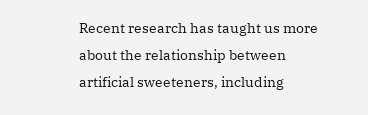Recent research has taught us more about the relationship between artificial sweeteners, including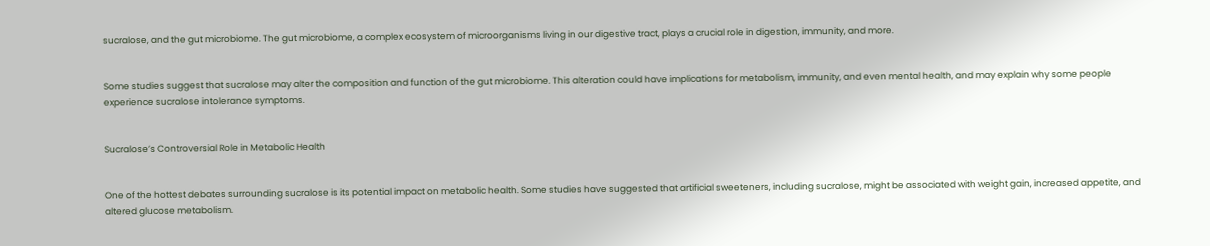sucralose, and the gut microbiome. The gut microbiome, a complex ecosystem of microorganisms living in our digestive tract, plays a crucial role in digestion, immunity, and more.


Some studies suggest that sucralose may alter the composition and function of the gut microbiome. This alteration could have implications for metabolism, immunity, and even mental health, and may explain why some people experience sucralose intolerance symptoms.


Sucralose’s Controversial Role in Metabolic Health


One of the hottest debates surrounding sucralose is its potential impact on metabolic health. Some studies have suggested that artificial sweeteners, including sucralose, might be associated with weight gain, increased appetite, and altered glucose metabolism.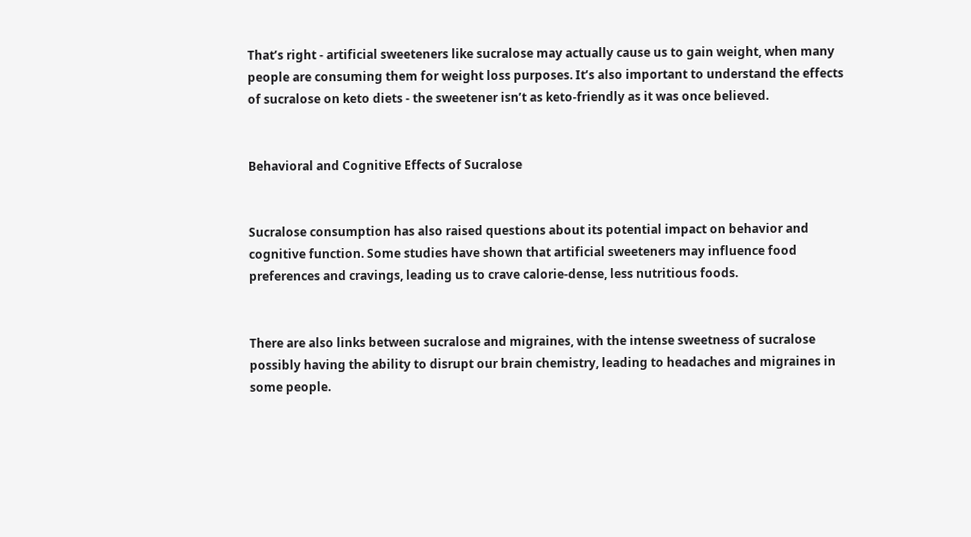That’s right - artificial sweeteners like sucralose may actually cause us to gain weight, when many people are consuming them for weight loss purposes. It’s also important to understand the effects of sucralose on keto diets - the sweetener isn’t as keto-friendly as it was once believed.


Behavioral and Cognitive Effects of Sucralose


Sucralose consumption has also raised questions about its potential impact on behavior and cognitive function. Some studies have shown that artificial sweeteners may influence food preferences and cravings, leading us to crave calorie-dense, less nutritious foods.


There are also links between sucralose and migraines, with the intense sweetness of sucralose possibly having the ability to disrupt our brain chemistry, leading to headaches and migraines in some people.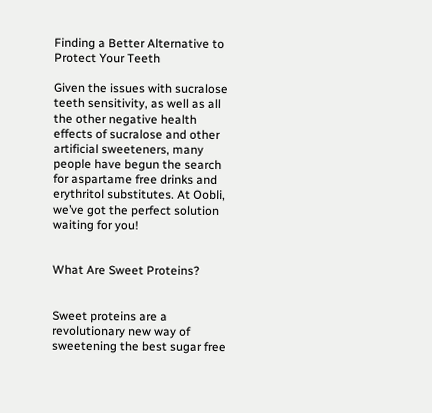Finding a Better Alternative to Protect Your Teeth

Given the issues with sucralose teeth sensitivity, as well as all the other negative health effects of sucralose and other artificial sweeteners, many people have begun the search for aspartame free drinks and erythritol substitutes. At Oobli, we’ve got the perfect solution waiting for you!


What Are Sweet Proteins?


Sweet proteins are a revolutionary new way of sweetening the best sugar free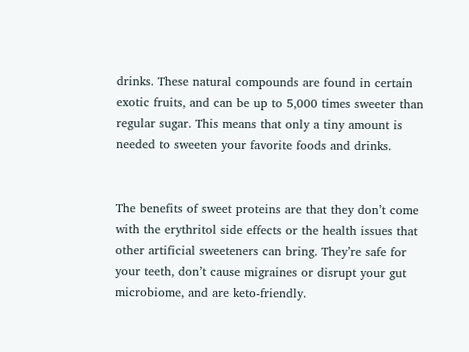drinks. These natural compounds are found in certain exotic fruits, and can be up to 5,000 times sweeter than regular sugar. This means that only a tiny amount is needed to sweeten your favorite foods and drinks.


The benefits of sweet proteins are that they don’t come with the erythritol side effects or the health issues that other artificial sweeteners can bring. They’re safe for your teeth, don’t cause migraines or disrupt your gut microbiome, and are keto-friendly.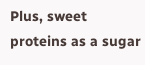Plus, sweet proteins as a sugar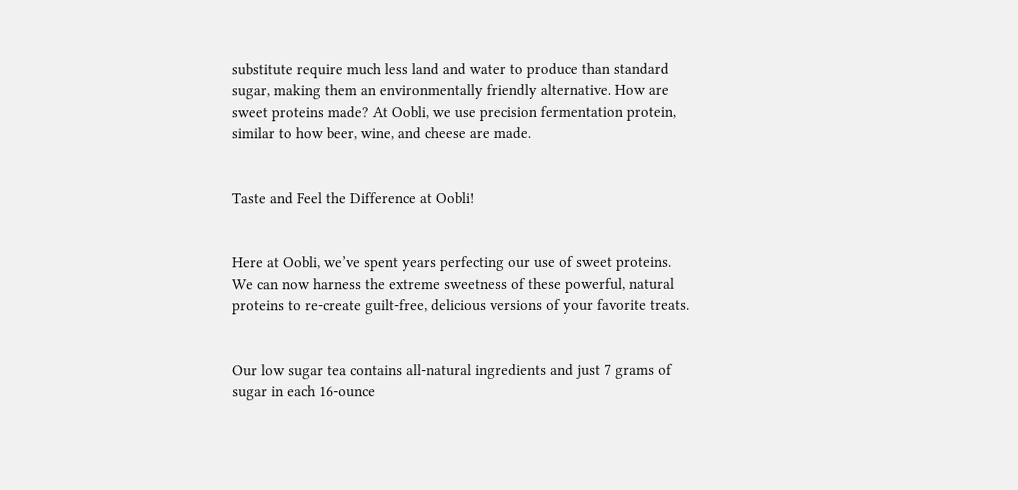substitute require much less land and water to produce than standard sugar, making them an environmentally friendly alternative. How are sweet proteins made? At Oobli, we use precision fermentation protein, similar to how beer, wine, and cheese are made.


Taste and Feel the Difference at Oobli!


Here at Oobli, we’ve spent years perfecting our use of sweet proteins. We can now harness the extreme sweetness of these powerful, natural proteins to re-create guilt-free, delicious versions of your favorite treats.


Our low sugar tea contains all-natural ingredients and just 7 grams of sugar in each 16-ounce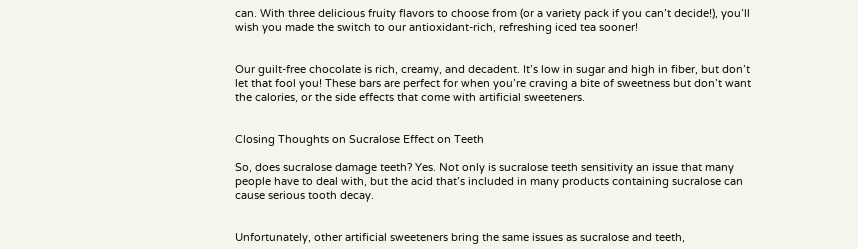can. With three delicious fruity flavors to choose from (or a variety pack if you can’t decide!), you’ll wish you made the switch to our antioxidant-rich, refreshing iced tea sooner!


Our guilt-free chocolate is rich, creamy, and decadent. It’s low in sugar and high in fiber, but don’t let that fool you! These bars are perfect for when you’re craving a bite of sweetness but don’t want the calories, or the side effects that come with artificial sweeteners.


Closing Thoughts on Sucralose Effect on Teeth

So, does sucralose damage teeth? Yes. Not only is sucralose teeth sensitivity an issue that many people have to deal with, but the acid that’s included in many products containing sucralose can cause serious tooth decay.


Unfortunately, other artificial sweeteners bring the same issues as sucralose and teeth,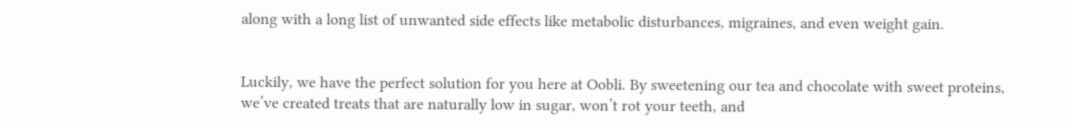along with a long list of unwanted side effects like metabolic disturbances, migraines, and even weight gain.


Luckily, we have the perfect solution for you here at Oobli. By sweetening our tea and chocolate with sweet proteins, we’ve created treats that are naturally low in sugar, won’t rot your teeth, and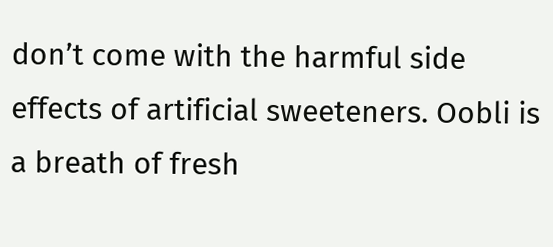don’t come with the harmful side effects of artificial sweeteners. Oobli is a breath of fresh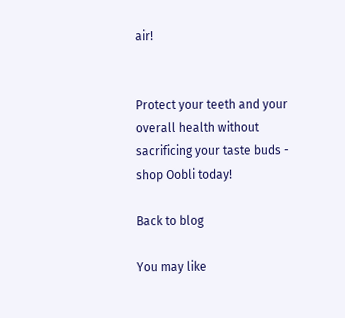air!


Protect your teeth and your overall health without sacrificing your taste buds - shop Oobli today!

Back to blog

You may like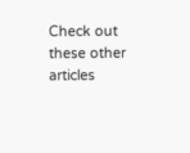Check out these other articles